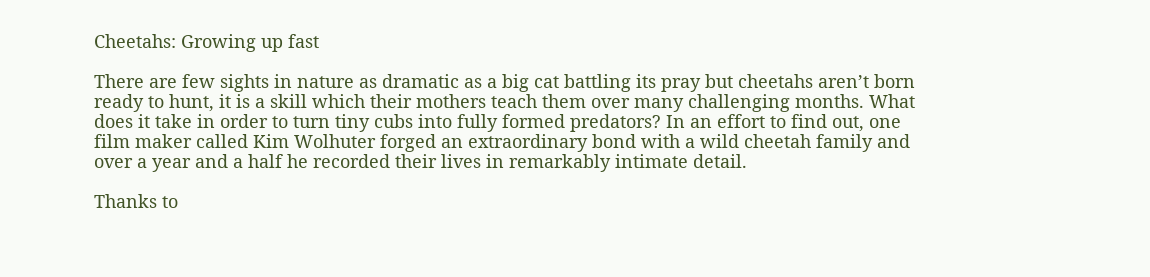Cheetahs: Growing up fast

There are few sights in nature as dramatic as a big cat battling its pray but cheetahs aren’t born ready to hunt, it is a skill which their mothers teach them over many challenging months. What does it take in order to turn tiny cubs into fully formed predators? In an effort to find out, one film maker called Kim Wolhuter forged an extraordinary bond with a wild cheetah family and over a year and a half he recorded their lives in remarkably intimate detail.

Thanks to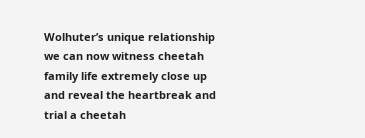Wolhuter’s unique relationship we can now witness cheetah family life extremely close up and reveal the heartbreak and trial a cheetah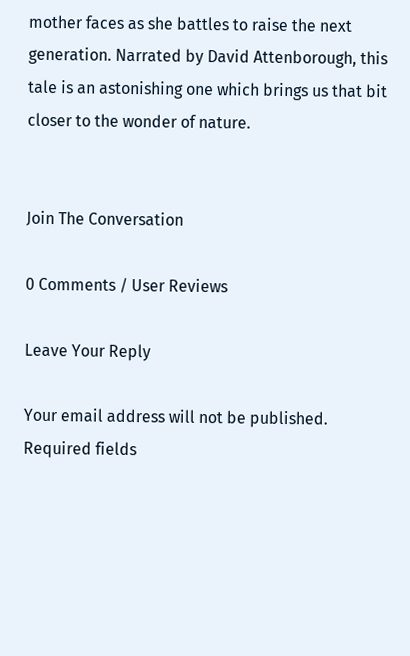mother faces as she battles to raise the next generation. Narrated by David Attenborough, this tale is an astonishing one which brings us that bit closer to the wonder of nature.


Join The Conversation

0 Comments / User Reviews

Leave Your Reply

Your email address will not be published. Required fields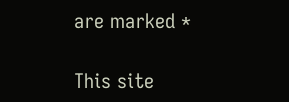are marked *

This site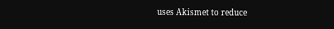uses Akismet to reduce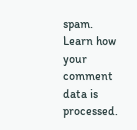spam. Learn how your comment data is processed.